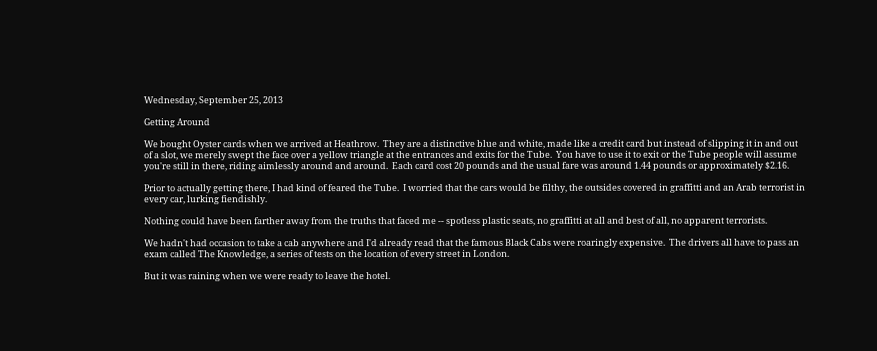Wednesday, September 25, 2013

Getting Around

We bought Oyster cards when we arrived at Heathrow.  They are a distinctive blue and white, made like a credit card but instead of slipping it in and out of a slot, we merely swept the face over a yellow triangle at the entrances and exits for the Tube.  You have to use it to exit or the Tube people will assume you're still in there, riding aimlessly around and around.  Each card cost 20 pounds and the usual fare was around 1.44 pounds or approximately $2.16.

Prior to actually getting there, I had kind of feared the Tube.  I worried that the cars would be filthy, the outsides covered in graffitti and an Arab terrorist in every car, lurking fiendishly.

Nothing could have been farther away from the truths that faced me -- spotless plastic seats, no graffitti at all and best of all, no apparent terrorists.

We hadn't had occasion to take a cab anywhere and I'd already read that the famous Black Cabs were roaringly expensive.  The drivers all have to pass an exam called The Knowledge, a series of tests on the location of every street in London.

But it was raining when we were ready to leave the hotel.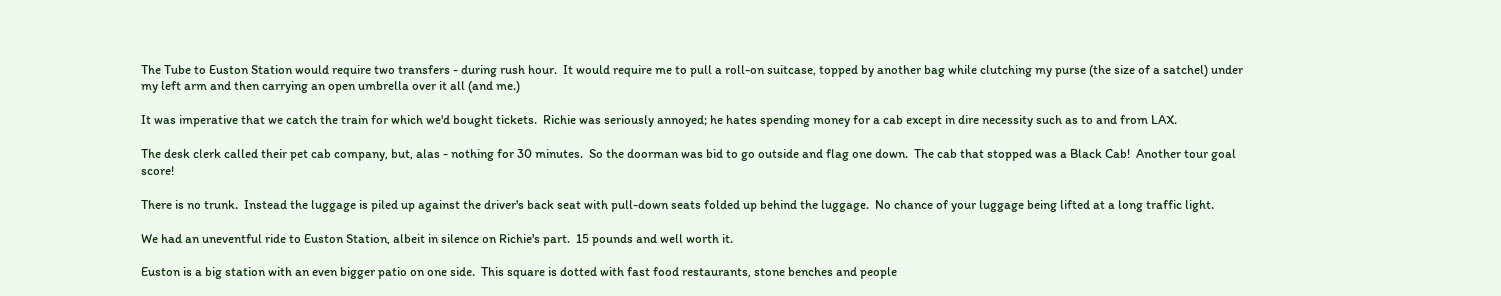The Tube to Euston Station would require two transfers - during rush hour.  It would require me to pull a roll-on suitcase, topped by another bag while clutching my purse (the size of a satchel) under my left arm and then carrying an open umbrella over it all (and me.)

It was imperative that we catch the train for which we'd bought tickets.  Richie was seriously annoyed; he hates spending money for a cab except in dire necessity such as to and from LAX.

The desk clerk called their pet cab company, but, alas - nothing for 30 minutes.  So the doorman was bid to go outside and flag one down.  The cab that stopped was a Black Cab!  Another tour goal score!

There is no trunk.  Instead the luggage is piled up against the driver's back seat with pull-down seats folded up behind the luggage.  No chance of your luggage being lifted at a long traffic light.

We had an uneventful ride to Euston Station, albeit in silence on Richie's part.  15 pounds and well worth it.

Euston is a big station with an even bigger patio on one side.  This square is dotted with fast food restaurants, stone benches and people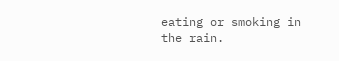eating or smoking in the rain.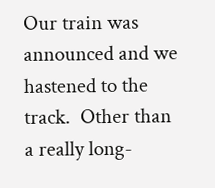Our train was announced and we hastened to the track.  Other than a really long-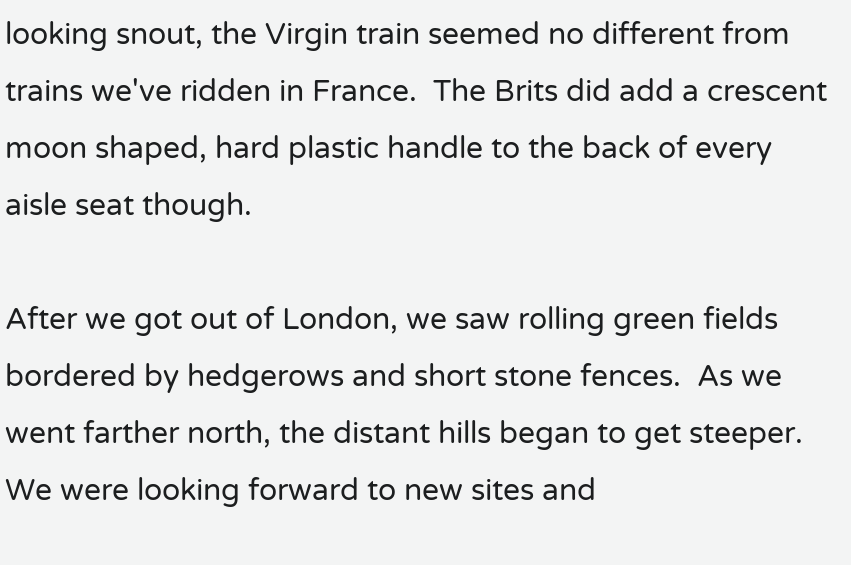looking snout, the Virgin train seemed no different from trains we've ridden in France.  The Brits did add a crescent moon shaped, hard plastic handle to the back of every aisle seat though.

After we got out of London, we saw rolling green fields bordered by hedgerows and short stone fences.  As we went farther north, the distant hills began to get steeper.  We were looking forward to new sites and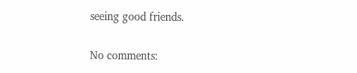seeing good friends.

No comments: